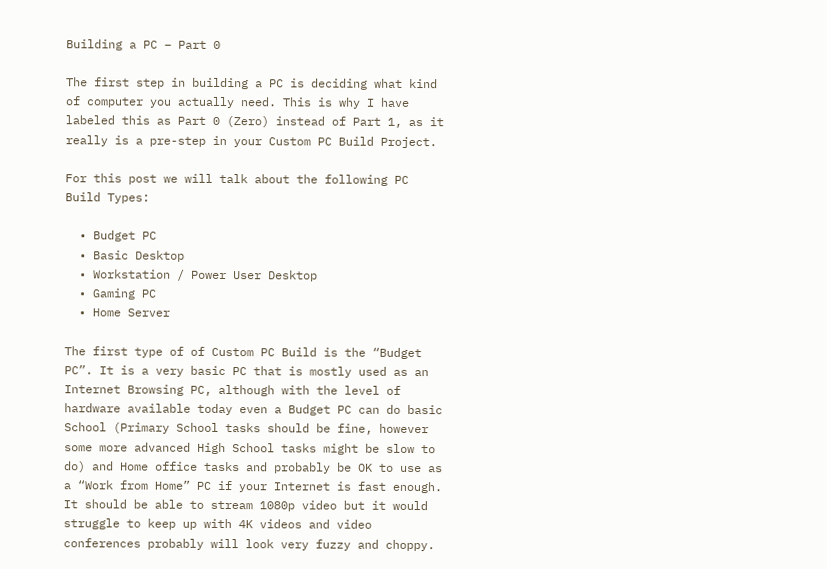Building a PC – Part 0

The first step in building a PC is deciding what kind of computer you actually need. This is why I have labeled this as Part 0 (Zero) instead of Part 1, as it really is a pre-step in your Custom PC Build Project.

For this post we will talk about the following PC Build Types:

  • Budget PC
  • Basic Desktop
  • Workstation / Power User Desktop
  • Gaming PC
  • Home Server

The first type of of Custom PC Build is the “Budget PC”. It is a very basic PC that is mostly used as an Internet Browsing PC, although with the level of hardware available today even a Budget PC can do basic School (Primary School tasks should be fine, however some more advanced High School tasks might be slow to do) and Home office tasks and probably be OK to use as a “Work from Home” PC if your Internet is fast enough. It should be able to stream 1080p video but it would struggle to keep up with 4K videos and video conferences probably will look very fuzzy and choppy.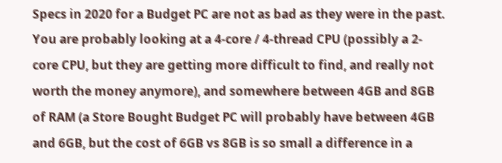Specs in 2020 for a Budget PC are not as bad as they were in the past. You are probably looking at a 4-core / 4-thread CPU (possibly a 2-core CPU, but they are getting more difficult to find, and really not worth the money anymore), and somewhere between 4GB and 8GB of RAM (a Store Bought Budget PC will probably have between 4GB and 6GB, but the cost of 6GB vs 8GB is so small a difference in a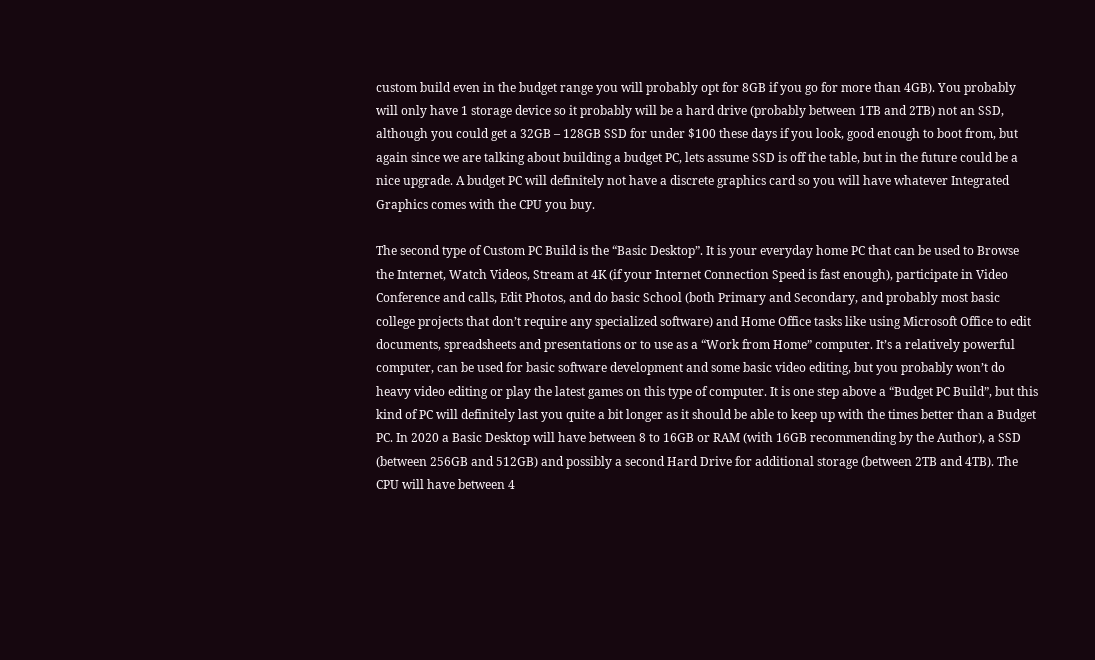custom build even in the budget range you will probably opt for 8GB if you go for more than 4GB). You probably will only have 1 storage device so it probably will be a hard drive (probably between 1TB and 2TB) not an SSD, although you could get a 32GB – 128GB SSD for under $100 these days if you look, good enough to boot from, but again since we are talking about building a budget PC, lets assume SSD is off the table, but in the future could be a nice upgrade. A budget PC will definitely not have a discrete graphics card so you will have whatever Integrated Graphics comes with the CPU you buy.

The second type of Custom PC Build is the “Basic Desktop”. It is your everyday home PC that can be used to Browse the Internet, Watch Videos, Stream at 4K (if your Internet Connection Speed is fast enough), participate in Video Conference and calls, Edit Photos, and do basic School (both Primary and Secondary, and probably most basic college projects that don’t require any specialized software) and Home Office tasks like using Microsoft Office to edit documents, spreadsheets and presentations or to use as a “Work from Home” computer. It’s a relatively powerful computer, can be used for basic software development and some basic video editing, but you probably won’t do heavy video editing or play the latest games on this type of computer. It is one step above a “Budget PC Build”, but this kind of PC will definitely last you quite a bit longer as it should be able to keep up with the times better than a Budget PC. In 2020 a Basic Desktop will have between 8 to 16GB or RAM (with 16GB recommending by the Author), a SSD (between 256GB and 512GB) and possibly a second Hard Drive for additional storage (between 2TB and 4TB). The CPU will have between 4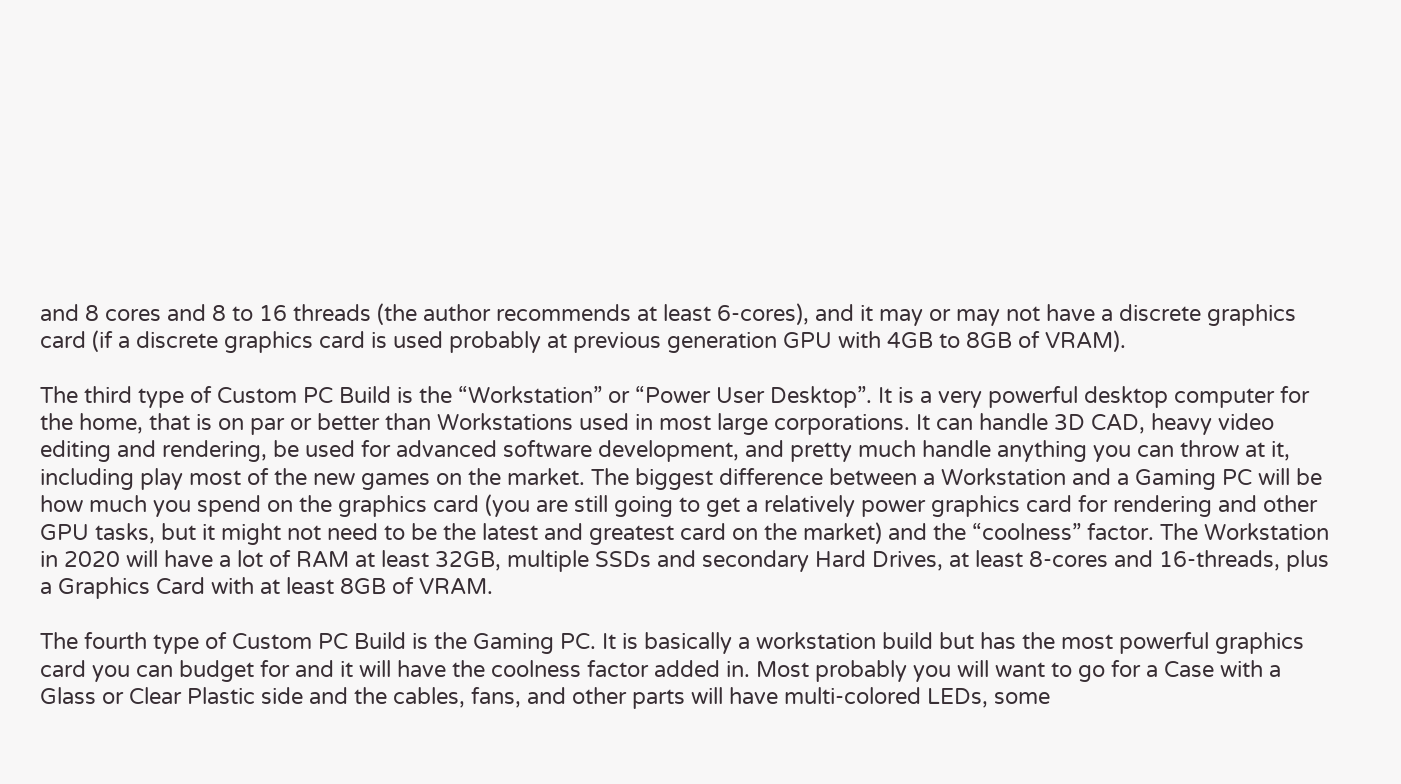and 8 cores and 8 to 16 threads (the author recommends at least 6-cores), and it may or may not have a discrete graphics card (if a discrete graphics card is used probably at previous generation GPU with 4GB to 8GB of VRAM).

The third type of Custom PC Build is the “Workstation” or “Power User Desktop”. It is a very powerful desktop computer for the home, that is on par or better than Workstations used in most large corporations. It can handle 3D CAD, heavy video editing and rendering, be used for advanced software development, and pretty much handle anything you can throw at it, including play most of the new games on the market. The biggest difference between a Workstation and a Gaming PC will be how much you spend on the graphics card (you are still going to get a relatively power graphics card for rendering and other GPU tasks, but it might not need to be the latest and greatest card on the market) and the “coolness” factor. The Workstation in 2020 will have a lot of RAM at least 32GB, multiple SSDs and secondary Hard Drives, at least 8-cores and 16-threads, plus a Graphics Card with at least 8GB of VRAM.

The fourth type of Custom PC Build is the Gaming PC. It is basically a workstation build but has the most powerful graphics card you can budget for and it will have the coolness factor added in. Most probably you will want to go for a Case with a Glass or Clear Plastic side and the cables, fans, and other parts will have multi-colored LEDs, some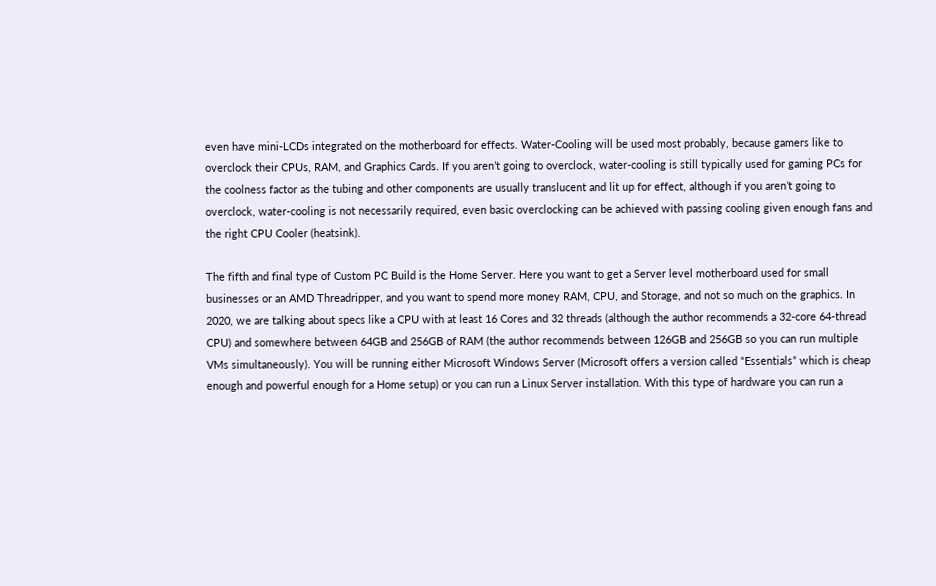even have mini-LCDs integrated on the motherboard for effects. Water-Cooling will be used most probably, because gamers like to overclock their CPUs, RAM, and Graphics Cards. If you aren’t going to overclock, water-cooling is still typically used for gaming PCs for the coolness factor as the tubing and other components are usually translucent and lit up for effect, although if you aren’t going to overclock, water-cooling is not necessarily required, even basic overclocking can be achieved with passing cooling given enough fans and the right CPU Cooler (heatsink).

The fifth and final type of Custom PC Build is the Home Server. Here you want to get a Server level motherboard used for small businesses or an AMD Threadripper, and you want to spend more money RAM, CPU, and Storage, and not so much on the graphics. In 2020, we are talking about specs like a CPU with at least 16 Cores and 32 threads (although the author recommends a 32-core 64-thread CPU) and somewhere between 64GB and 256GB of RAM (the author recommends between 126GB and 256GB so you can run multiple VMs simultaneously). You will be running either Microsoft Windows Server (Microsoft offers a version called “Essentials” which is cheap enough and powerful enough for a Home setup) or you can run a Linux Server installation. With this type of hardware you can run a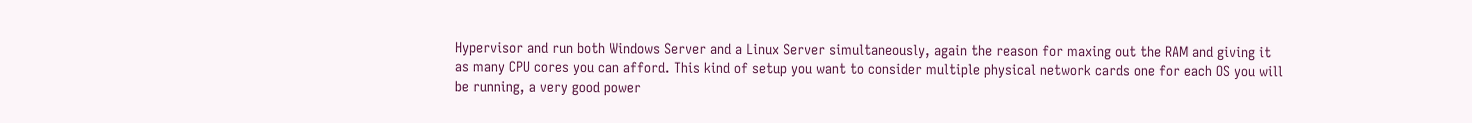Hypervisor and run both Windows Server and a Linux Server simultaneously, again the reason for maxing out the RAM and giving it as many CPU cores you can afford. This kind of setup you want to consider multiple physical network cards one for each OS you will be running, a very good power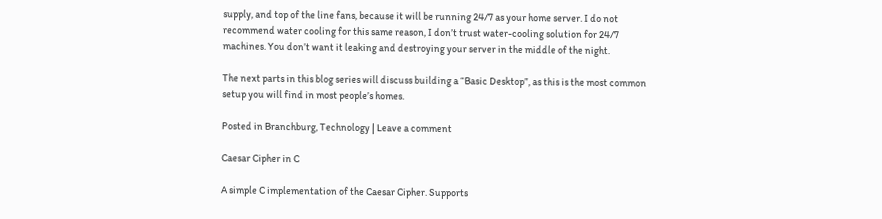supply, and top of the line fans, because it will be running 24/7 as your home server. I do not recommend water cooling for this same reason, I don’t trust water-cooling solution for 24/7 machines. You don’t want it leaking and destroying your server in the middle of the night.

The next parts in this blog series will discuss building a “Basic Desktop”, as this is the most common setup you will find in most people’s homes.

Posted in Branchburg, Technology | Leave a comment

Caesar Cipher in C

A simple C implementation of the Caesar Cipher. Supports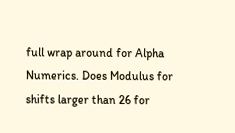full wrap around for Alpha Numerics. Does Modulus for shifts larger than 26 for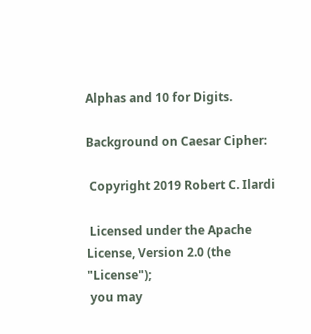Alphas and 10 for Digits.

Background on Caesar Cipher:

 Copyright 2019 Robert C. Ilardi

 Licensed under the Apache License, Version 2.0 (the "License");
 you may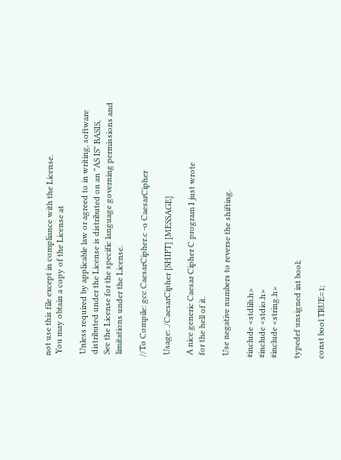not use this file except in compliance with the License.
 You may obtain a copy of the License at

 Unless required by applicable law or agreed to in writing, software
 distributed under the License is distributed on an "AS IS" BASIS,
 See the License for the specific language governing permissions and
 limitations under the License.

//To Compile: gcc CaesarCipher.c -o CaesarCipher

 Usage: ./CaesarCipher [SHIFT] [MESSAGE]

 A nice generic Caesar Cipher C program I just wrote
 for the hell of it.

 Use negative numbers to reverse the shifting.

#include <stdlib.h>
#include <stdio.h>
#include <string.h>

typedef unsigned int bool;

const bool TRUE=1;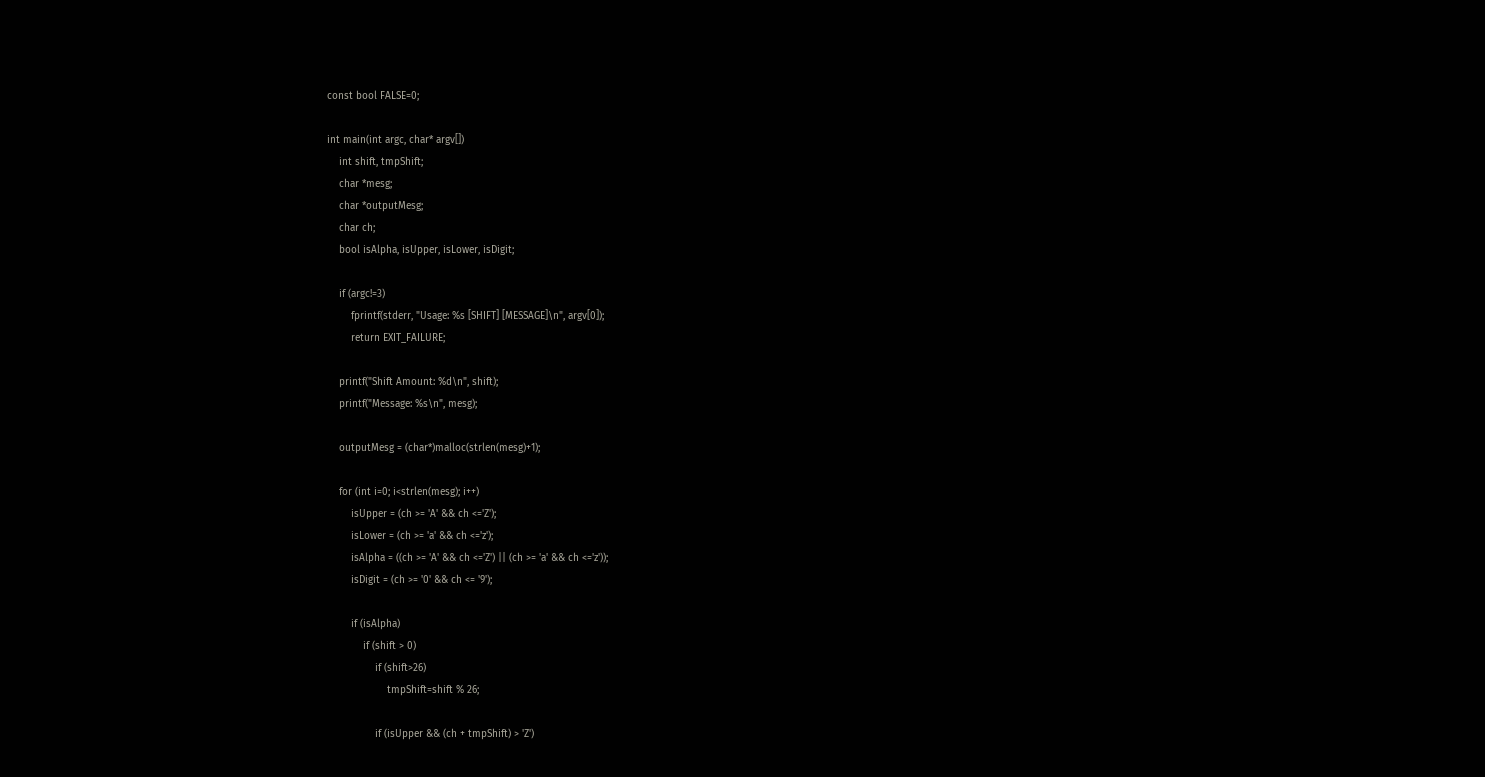const bool FALSE=0;

int main(int argc, char* argv[])
    int shift, tmpShift;
    char *mesg;
    char *outputMesg;
    char ch;
    bool isAlpha, isUpper, isLower, isDigit;

    if (argc!=3)
        fprintf(stderr, "Usage: %s [SHIFT] [MESSAGE]\n", argv[0]);
        return EXIT_FAILURE;

    printf("Shift Amount: %d\n", shift);
    printf("Message: %s\n", mesg);

    outputMesg = (char*)malloc(strlen(mesg)+1);

    for (int i=0; i<strlen(mesg); i++)
        isUpper = (ch >= 'A' && ch <='Z');
        isLower = (ch >= 'a' && ch <='z');
        isAlpha = ((ch >= 'A' && ch <='Z') || (ch >= 'a' && ch <='z'));
        isDigit = (ch >= '0' && ch <= '9');

        if (isAlpha)
            if (shift > 0)
                if (shift>26)
                    tmpShift=shift % 26;

                if (isUpper && (ch + tmpShift) > 'Z')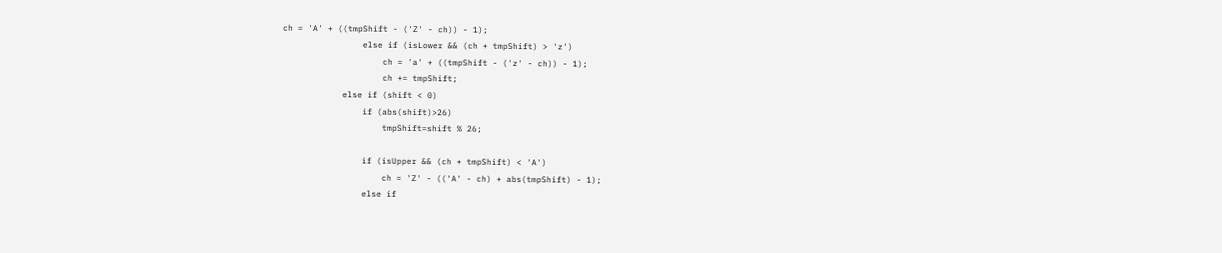ch = 'A' + ((tmpShift - ('Z' - ch)) - 1);
                else if (isLower && (ch + tmpShift) > 'z')
                    ch = 'a' + ((tmpShift - ('z' - ch)) - 1);
                    ch += tmpShift;
            else if (shift < 0)
                if (abs(shift)>26)
                    tmpShift=shift % 26;

                if (isUpper && (ch + tmpShift) < 'A')
                    ch = 'Z' - (('A' - ch) + abs(tmpShift) - 1);
                else if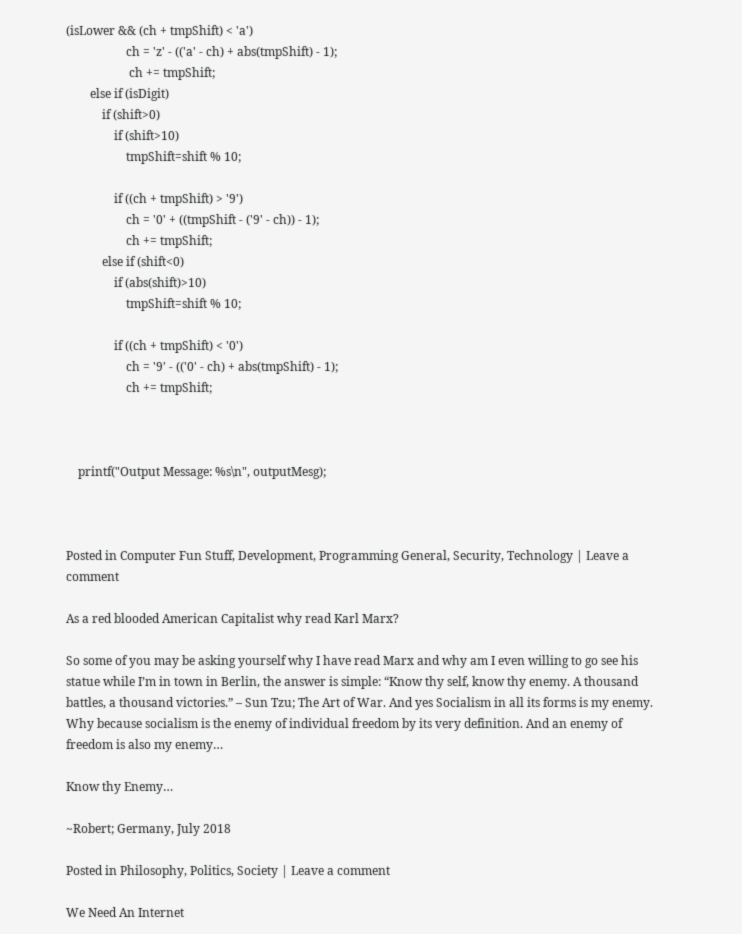(isLower && (ch + tmpShift) < 'a')
                    ch = 'z' - (('a' - ch) + abs(tmpShift) - 1);
                     ch += tmpShift;
        else if (isDigit)
            if (shift>0)
                if (shift>10)
                    tmpShift=shift % 10;

                if ((ch + tmpShift) > '9')
                    ch = '0' + ((tmpShift - ('9' - ch)) - 1);
                    ch += tmpShift;
            else if (shift<0)
                if (abs(shift)>10)
                    tmpShift=shift % 10;

                if ((ch + tmpShift) < '0')
                    ch = '9' - (('0' - ch) + abs(tmpShift) - 1);
                    ch += tmpShift;



    printf("Output Message: %s\n", outputMesg);



Posted in Computer Fun Stuff, Development, Programming General, Security, Technology | Leave a comment

As a red blooded American Capitalist why read Karl Marx?

So some of you may be asking yourself why I have read Marx and why am I even willing to go see his statue while I’m in town in Berlin, the answer is simple: “Know thy self, know thy enemy. A thousand battles, a thousand victories.” – Sun Tzu; The Art of War. And yes Socialism in all its forms is my enemy. Why because socialism is the enemy of individual freedom by its very definition. And an enemy of freedom is also my enemy…

Know thy Enemy…

~Robert; Germany, July 2018

Posted in Philosophy, Politics, Society | Leave a comment

We Need An Internet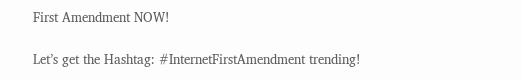First Amendment NOW!

Let’s get the Hashtag: #InternetFirstAmendment trending!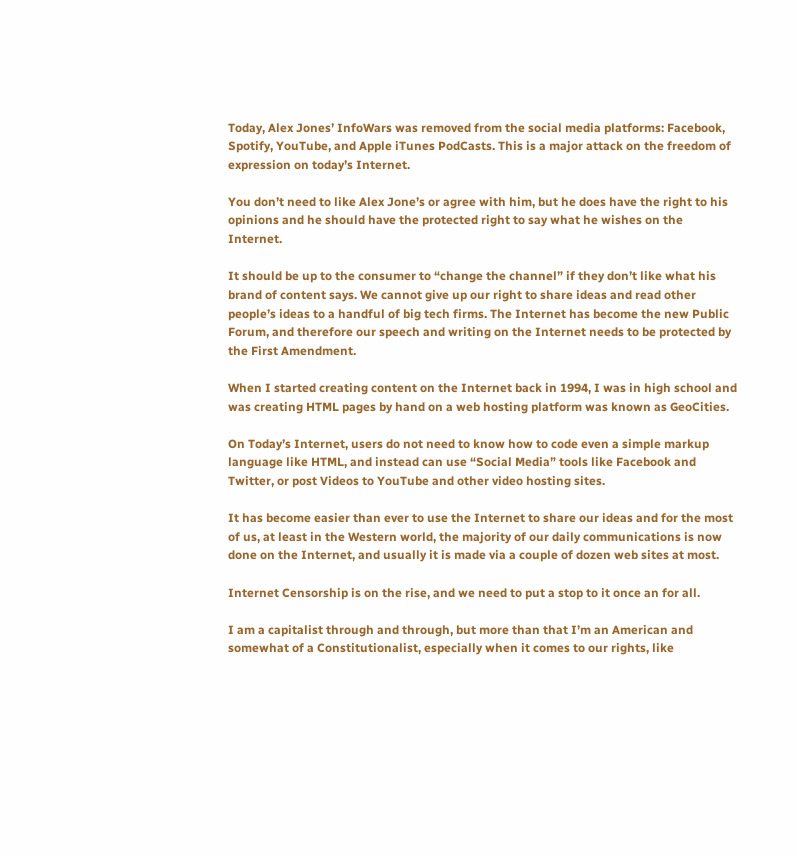Today, Alex Jones’ InfoWars was removed from the social media platforms: Facebook, Spotify, YouTube, and Apple iTunes PodCasts. This is a major attack on the freedom of expression on today’s Internet.

You don’t need to like Alex Jone’s or agree with him, but he does have the right to his opinions and he should have the protected right to say what he wishes on the Internet.

It should be up to the consumer to “change the channel” if they don’t like what his brand of content says. We cannot give up our right to share ideas and read other people’s ideas to a handful of big tech firms. The Internet has become the new Public Forum, and therefore our speech and writing on the Internet needs to be protected by the First Amendment.

When I started creating content on the Internet back in 1994, I was in high school and was creating HTML pages by hand on a web hosting platform was known as GeoCities.

On Today’s Internet, users do not need to know how to code even a simple markup language like HTML, and instead can use “Social Media” tools like Facebook and Twitter, or post Videos to YouTube and other video hosting sites.

It has become easier than ever to use the Internet to share our ideas and for the most of us, at least in the Western world, the majority of our daily communications is now done on the Internet, and usually it is made via a couple of dozen web sites at most.

Internet Censorship is on the rise, and we need to put a stop to it once an for all.

I am a capitalist through and through, but more than that I’m an American and somewhat of a Constitutionalist, especially when it comes to our rights, like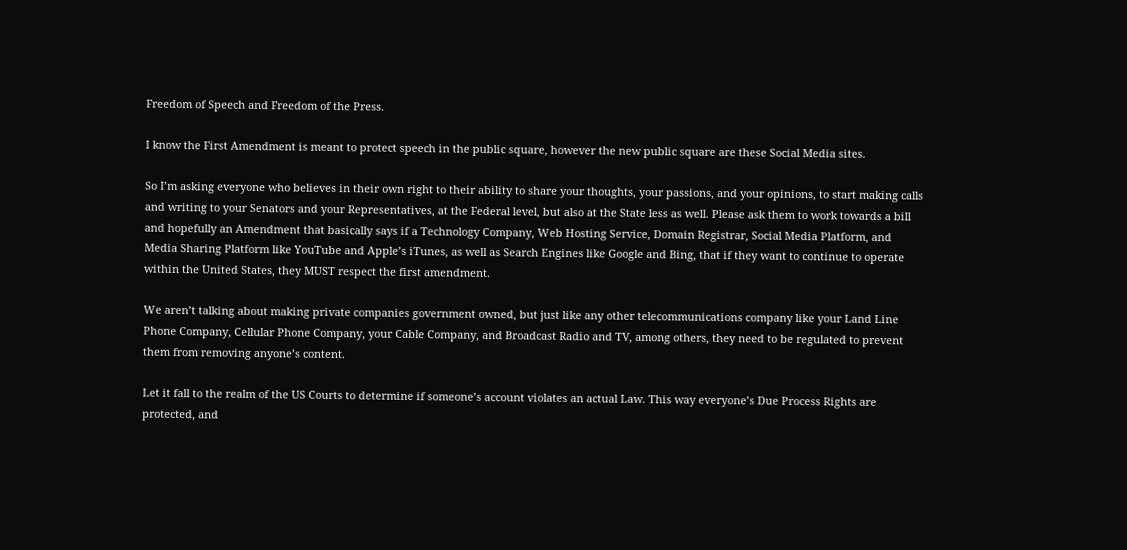Freedom of Speech and Freedom of the Press.

I know the First Amendment is meant to protect speech in the public square, however the new public square are these Social Media sites.

So I’m asking everyone who believes in their own right to their ability to share your thoughts, your passions, and your opinions, to start making calls and writing to your Senators and your Representatives, at the Federal level, but also at the State less as well. Please ask them to work towards a bill and hopefully an Amendment that basically says if a Technology Company, Web Hosting Service, Domain Registrar, Social Media Platform, and Media Sharing Platform like YouTube and Apple’s iTunes, as well as Search Engines like Google and Bing, that if they want to continue to operate within the United States, they MUST respect the first amendment.

We aren’t talking about making private companies government owned, but just like any other telecommunications company like your Land Line Phone Company, Cellular Phone Company, your Cable Company, and Broadcast Radio and TV, among others, they need to be regulated to prevent them from removing anyone’s content.

Let it fall to the realm of the US Courts to determine if someone’s account violates an actual Law. This way everyone’s Due Process Rights are protected, and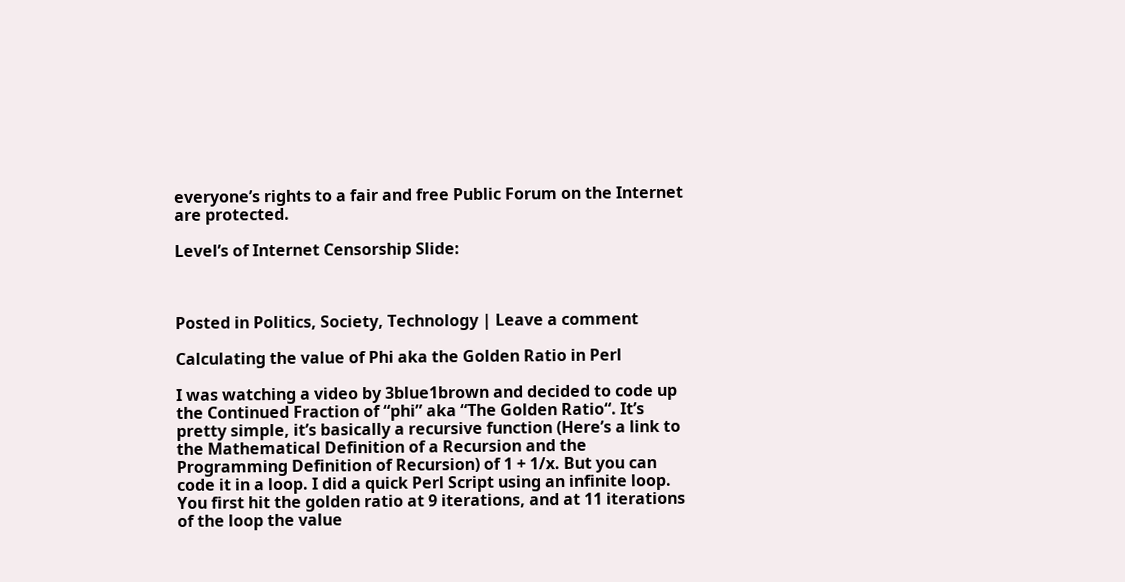everyone’s rights to a fair and free Public Forum on the Internet are protected.

Level’s of Internet Censorship Slide:



Posted in Politics, Society, Technology | Leave a comment

Calculating the value of Phi aka the Golden Ratio in Perl

I was watching a video by 3blue1brown and decided to code up the Continued Fraction of “phi” aka “The Golden Ratio“. It’s pretty simple, it’s basically a recursive function (Here’s a link to the Mathematical Definition of a Recursion and the Programming Definition of Recursion) of 1 + 1/x. But you can code it in a loop. I did a quick Perl Script using an infinite loop. You first hit the golden ratio at 9 iterations, and at 11 iterations of the loop the value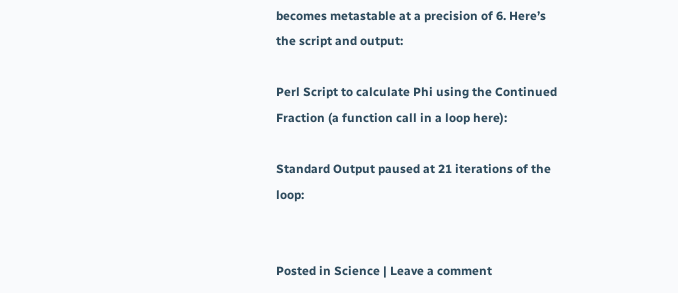becomes metastable at a precision of 6. Here’s the script and output:

Perl Script to calculate Phi using the Continued Fraction (a function call in a loop here):

Standard Output paused at 21 iterations of the loop:


Posted in Science | Leave a comment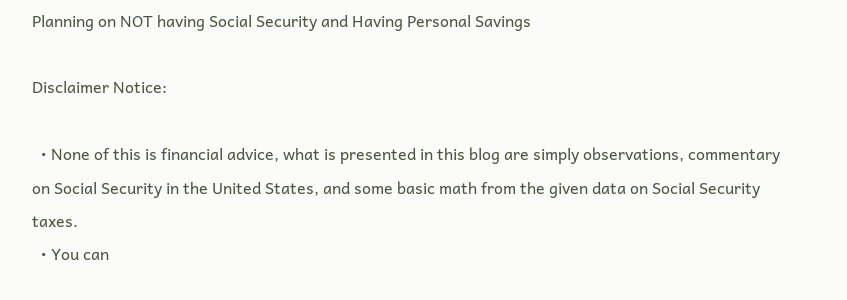Planning on NOT having Social Security and Having Personal Savings

Disclaimer Notice:

  • None of this is financial advice, what is presented in this blog are simply observations, commentary on Social Security in the United States, and some basic math from the given data on Social Security taxes.
  • You can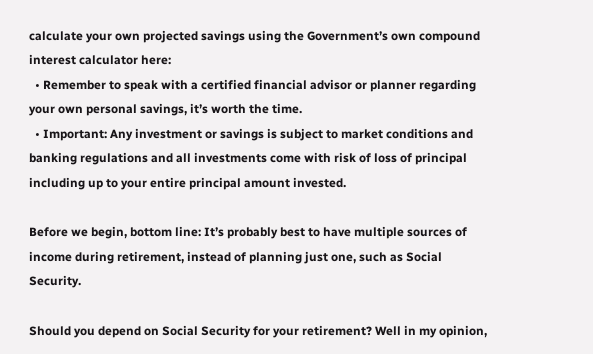calculate your own projected savings using the Government’s own compound interest calculator here:
  • Remember to speak with a certified financial advisor or planner regarding your own personal savings, it’s worth the time.
  • Important: Any investment or savings is subject to market conditions and banking regulations and all investments come with risk of loss of principal including up to your entire principal amount invested.

Before we begin, bottom line: It’s probably best to have multiple sources of income during retirement, instead of planning just one, such as Social Security.

Should you depend on Social Security for your retirement? Well in my opinion,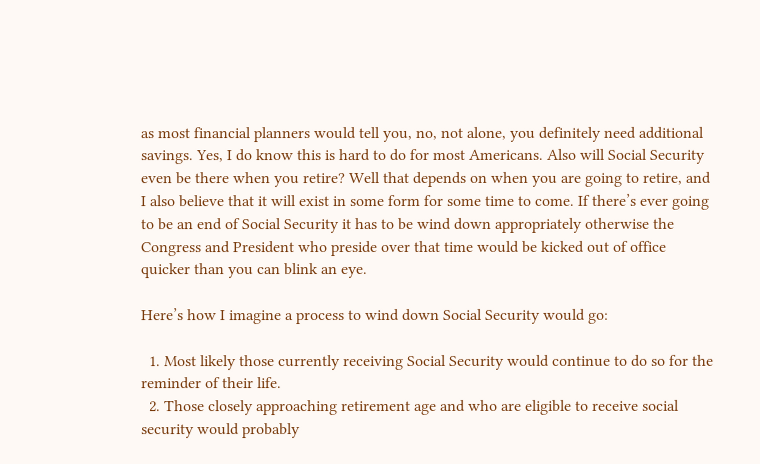as most financial planners would tell you, no, not alone, you definitely need additional savings. Yes, I do know this is hard to do for most Americans. Also will Social Security even be there when you retire? Well that depends on when you are going to retire, and I also believe that it will exist in some form for some time to come. If there’s ever going to be an end of Social Security it has to be wind down appropriately otherwise the Congress and President who preside over that time would be kicked out of office quicker than you can blink an eye.

Here’s how I imagine a process to wind down Social Security would go:

  1. Most likely those currently receiving Social Security would continue to do so for the reminder of their life.
  2. Those closely approaching retirement age and who are eligible to receive social security would probably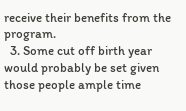receive their benefits from the program.
  3. Some cut off birth year would probably be set given those people ample time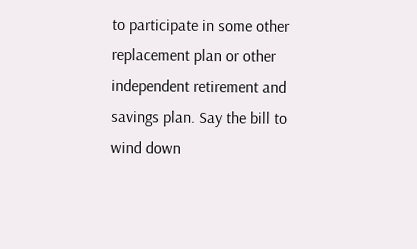to participate in some other replacement plan or other independent retirement and savings plan. Say the bill to wind down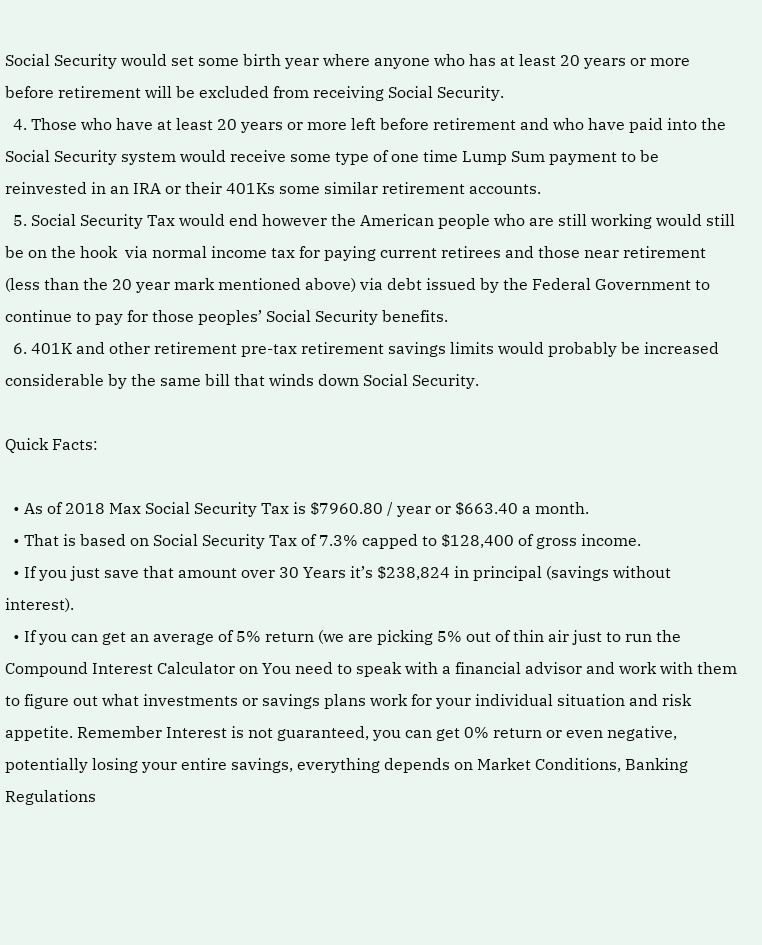Social Security would set some birth year where anyone who has at least 20 years or more before retirement will be excluded from receiving Social Security.
  4. Those who have at least 20 years or more left before retirement and who have paid into the Social Security system would receive some type of one time Lump Sum payment to be reinvested in an IRA or their 401Ks some similar retirement accounts.
  5. Social Security Tax would end however the American people who are still working would still be on the hook  via normal income tax for paying current retirees and those near retirement (less than the 20 year mark mentioned above) via debt issued by the Federal Government to continue to pay for those peoples’ Social Security benefits.
  6. 401K and other retirement pre-tax retirement savings limits would probably be increased considerable by the same bill that winds down Social Security.

Quick Facts:

  • As of 2018 Max Social Security Tax is $7960.80 / year or $663.40 a month.
  • That is based on Social Security Tax of 7.3% capped to $128,400 of gross income.
  • If you just save that amount over 30 Years it’s $238,824 in principal (savings without interest).
  • If you can get an average of 5% return (we are picking 5% out of thin air just to run the Compound Interest Calculator on You need to speak with a financial advisor and work with them to figure out what investments or savings plans work for your individual situation and risk appetite. Remember Interest is not guaranteed, you can get 0% return or even negative, potentially losing your entire savings, everything depends on Market Conditions, Banking Regulations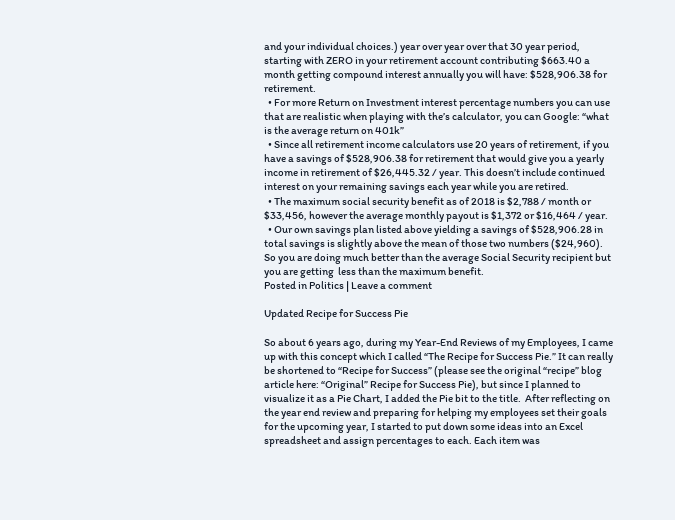and your individual choices.) year over year over that 30 year period, starting with ZERO in your retirement account contributing $663.40 a month getting compound interest annually you will have: $528,906.38 for retirement.
  • For more Return on Investment interest percentage numbers you can use that are realistic when playing with the’s calculator, you can Google: “what is the average return on 401k”
  • Since all retirement income calculators use 20 years of retirement, if you have a savings of $528,906.38 for retirement that would give you a yearly income in retirement of $26,445.32 / year. This doesn’t include continued interest on your remaining savings each year while you are retired.
  • The maximum social security benefit as of 2018 is $2,788 / month or $33,456, however the average monthly payout is $1,372 or $16,464 / year.
  • Our own savings plan listed above yielding a savings of $528,906.28 in total savings is slightly above the mean of those two numbers ($24,960). So you are doing much better than the average Social Security recipient but you are getting  less than the maximum benefit.
Posted in Politics | Leave a comment

Updated Recipe for Success Pie

So about 6 years ago, during my Year-End Reviews of my Employees, I came up with this concept which I called “The Recipe for Success Pie.” It can really be shortened to “Recipe for Success” (please see the original “recipe” blog article here: “Original” Recipe for Success Pie), but since I planned to visualize it as a Pie Chart, I added the Pie bit to the title.  After reflecting on the year end review and preparing for helping my employees set their goals for the upcoming year, I started to put down some ideas into an Excel spreadsheet and assign percentages to each. Each item was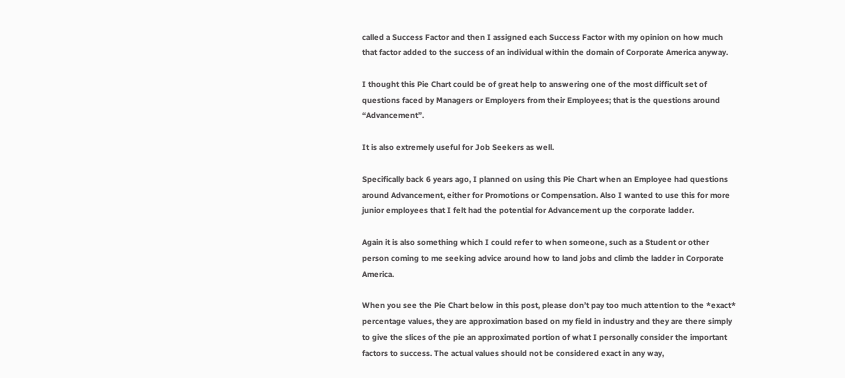called a Success Factor and then I assigned each Success Factor with my opinion on how much that factor added to the success of an individual within the domain of Corporate America anyway.

I thought this Pie Chart could be of great help to answering one of the most difficult set of questions faced by Managers or Employers from their Employees; that is the questions around “Advancement”.

It is also extremely useful for Job Seekers as well.

Specifically back 6 years ago, I planned on using this Pie Chart when an Employee had questions around Advancement, either for Promotions or Compensation. Also I wanted to use this for more junior employees that I felt had the potential for Advancement up the corporate ladder.

Again it is also something which I could refer to when someone, such as a Student or other person coming to me seeking advice around how to land jobs and climb the ladder in Corporate America.

When you see the Pie Chart below in this post, please don’t pay too much attention to the *exact* percentage values, they are approximation based on my field in industry and they are there simply to give the slices of the pie an approximated portion of what I personally consider the important factors to success. The actual values should not be considered exact in any way,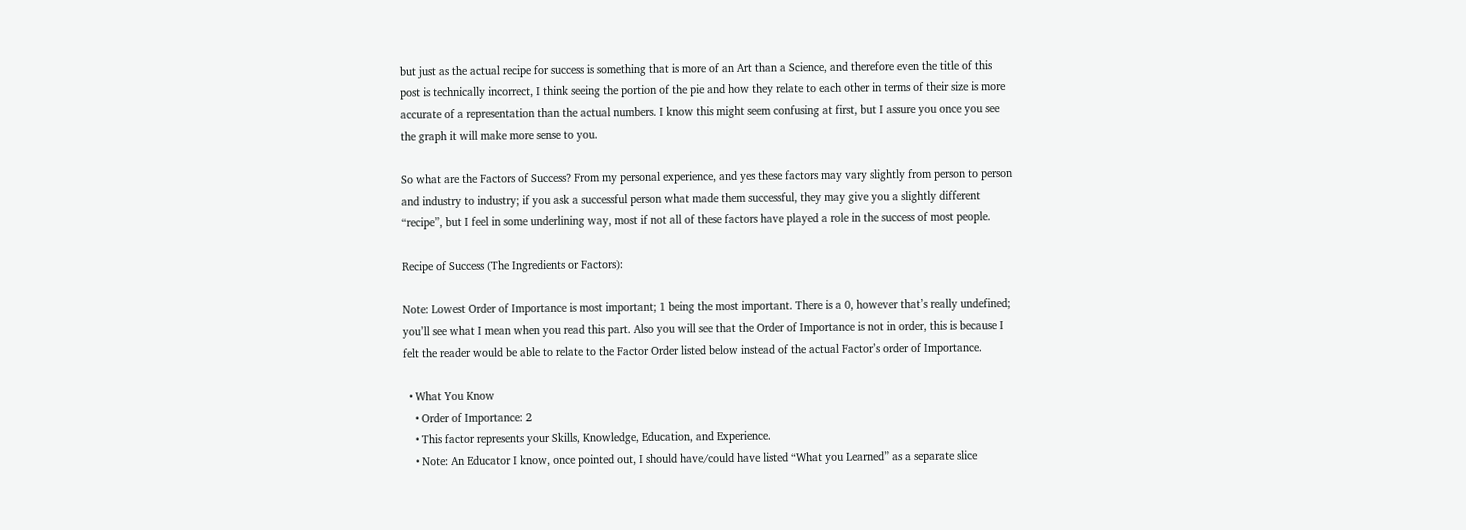but just as the actual recipe for success is something that is more of an Art than a Science, and therefore even the title of this post is technically incorrect, I think seeing the portion of the pie and how they relate to each other in terms of their size is more accurate of a representation than the actual numbers. I know this might seem confusing at first, but I assure you once you see the graph it will make more sense to you.

So what are the Factors of Success? From my personal experience, and yes these factors may vary slightly from person to person and industry to industry; if you ask a successful person what made them successful, they may give you a slightly different “recipe”, but I feel in some underlining way, most if not all of these factors have played a role in the success of most people.

Recipe of Success (The Ingredients or Factors):

Note: Lowest Order of Importance is most important; 1 being the most important. There is a 0, however that’s really undefined; you’ll see what I mean when you read this part. Also you will see that the Order of Importance is not in order, this is because I felt the reader would be able to relate to the Factor Order listed below instead of the actual Factor’s order of Importance.

  • What You Know
    • Order of Importance: 2
    • This factor represents your Skills, Knowledge, Education, and Experience.
    • Note: An Educator I know, once pointed out, I should have/could have listed “What you Learned” as a separate slice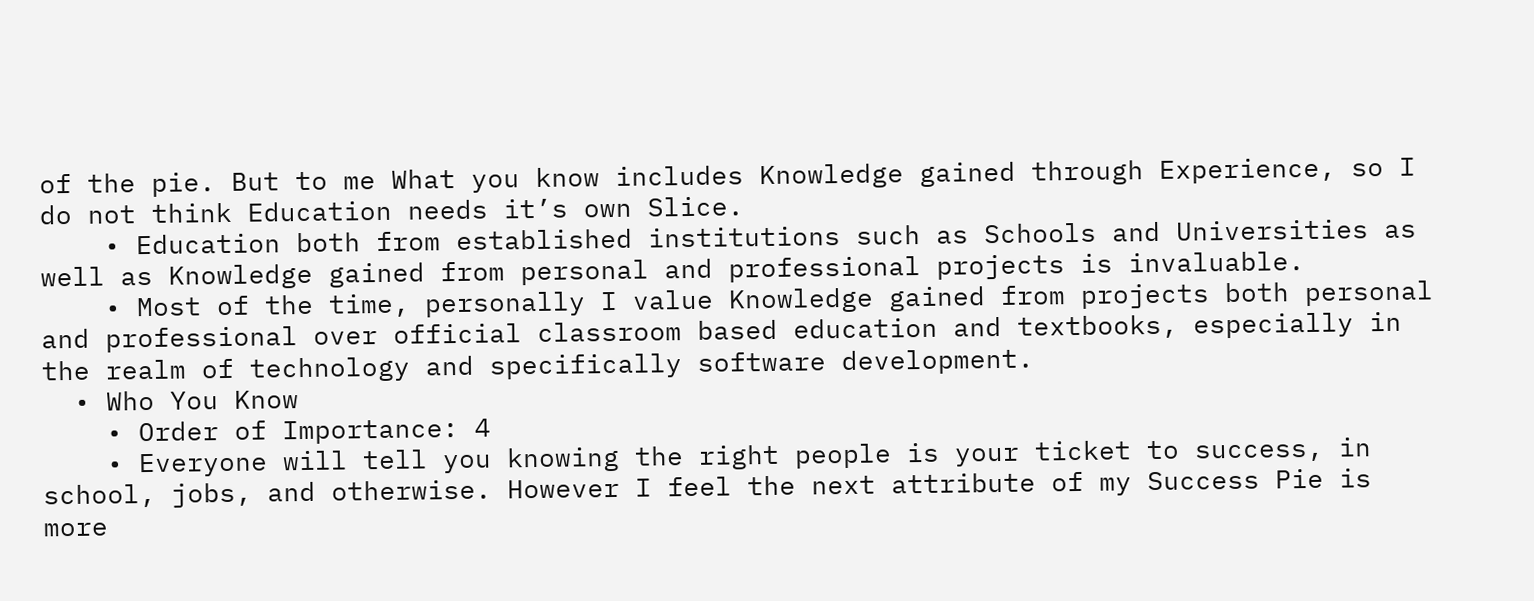of the pie. But to me What you know includes Knowledge gained through Experience, so I do not think Education needs it’s own Slice.
    • Education both from established institutions such as Schools and Universities as well as Knowledge gained from personal and professional projects is invaluable.
    • Most of the time, personally I value Knowledge gained from projects both personal and professional over official classroom based education and textbooks, especially in the realm of technology and specifically software development.
  • Who You Know
    • Order of Importance: 4
    • Everyone will tell you knowing the right people is your ticket to success, in school, jobs, and otherwise. However I feel the next attribute of my Success Pie is more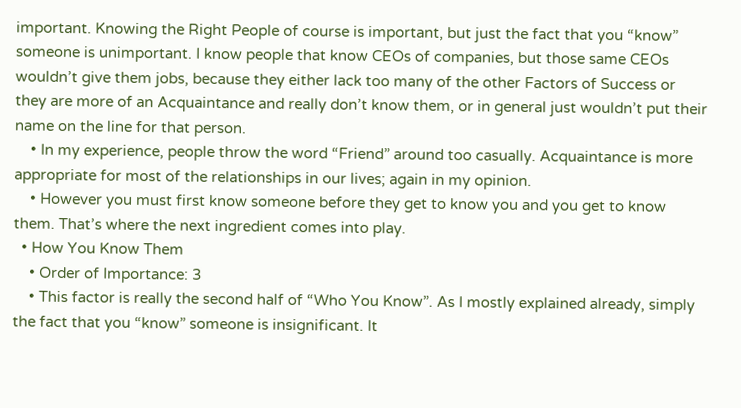important. Knowing the Right People of course is important, but just the fact that you “know” someone is unimportant. I know people that know CEOs of companies, but those same CEOs wouldn’t give them jobs, because they either lack too many of the other Factors of Success or they are more of an Acquaintance and really don’t know them, or in general just wouldn’t put their name on the line for that person.
    • In my experience, people throw the word “Friend” around too casually. Acquaintance is more appropriate for most of the relationships in our lives; again in my opinion.
    • However you must first know someone before they get to know you and you get to know them. That’s where the next ingredient comes into play.
  • How You Know Them
    • Order of Importance: 3
    • This factor is really the second half of “Who You Know”. As I mostly explained already, simply the fact that you “know” someone is insignificant. It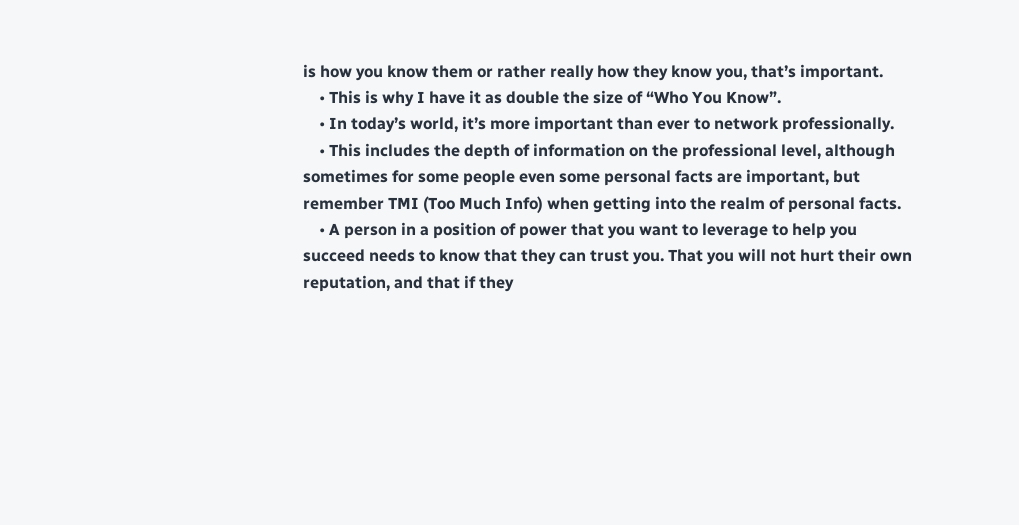is how you know them or rather really how they know you, that’s important.
    • This is why I have it as double the size of “Who You Know”.
    • In today’s world, it’s more important than ever to network professionally.
    • This includes the depth of information on the professional level, although sometimes for some people even some personal facts are important, but remember TMI (Too Much Info) when getting into the realm of personal facts.
    • A person in a position of power that you want to leverage to help you succeed needs to know that they can trust you. That you will not hurt their own reputation, and that if they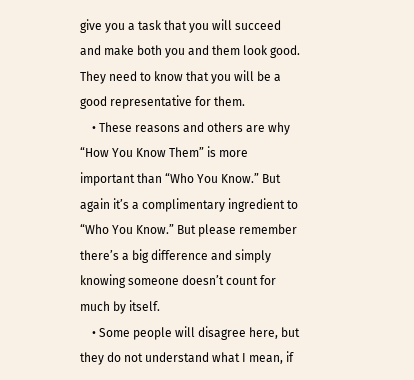give you a task that you will succeed and make both you and them look good. They need to know that you will be a good representative for them.
    • These reasons and others are why “How You Know Them” is more important than “Who You Know.” But again it’s a complimentary ingredient to “Who You Know.” But please remember there’s a big difference and simply knowing someone doesn’t count for much by itself.
    • Some people will disagree here, but they do not understand what I mean, if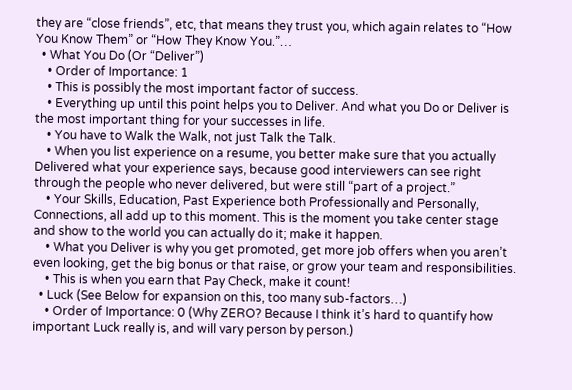they are “close friends”, etc, that means they trust you, which again relates to “How You Know Them” or “How They Know You.”…
  • What You Do (Or “Deliver”)
    • Order of Importance: 1
    • This is possibly the most important factor of success.
    • Everything up until this point helps you to Deliver. And what you Do or Deliver is the most important thing for your successes in life.
    • You have to Walk the Walk, not just Talk the Talk.
    • When you list experience on a resume, you better make sure that you actually Delivered what your experience says, because good interviewers can see right through the people who never delivered, but were still “part of a project.”
    • Your Skills, Education, Past Experience both Professionally and Personally, Connections, all add up to this moment. This is the moment you take center stage and show to the world you can actually do it; make it happen.
    • What you Deliver is why you get promoted, get more job offers when you aren’t even looking, get the big bonus or that raise, or grow your team and responsibilities.
    • This is when you earn that Pay Check, make it count!
  • Luck (See Below for expansion on this, too many sub-factors…)
    • Order of Importance: 0 (Why ZERO? Because I think it’s hard to quantify how important Luck really is, and will vary person by person.)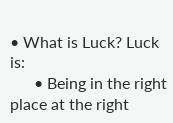• What is Luck? Luck is:
      • Being in the right place at the right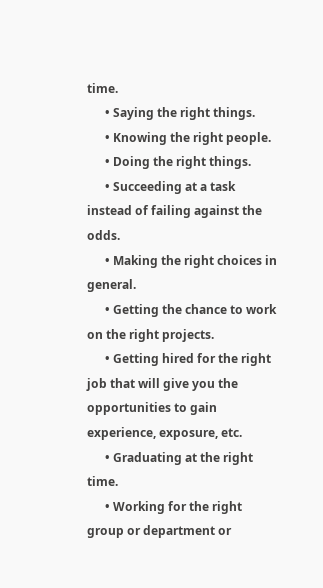time.
      • Saying the right things.
      • Knowing the right people.
      • Doing the right things.
      • Succeeding at a task instead of failing against the odds.
      • Making the right choices in general.
      • Getting the chance to work on the right projects.
      • Getting hired for the right job that will give you the opportunities to gain experience, exposure, etc.
      • Graduating at the right time.
      • Working for the right group or department or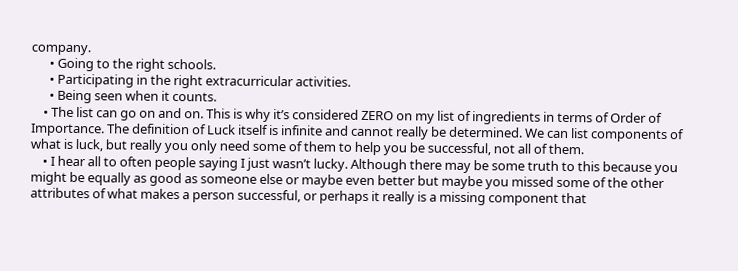company.
      • Going to the right schools.
      • Participating in the right extracurricular activities.
      • Being seen when it counts.
    • The list can go on and on. This is why it’s considered ZERO on my list of ingredients in terms of Order of Importance. The definition of Luck itself is infinite and cannot really be determined. We can list components of what is luck, but really you only need some of them to help you be successful, not all of them.
    • I hear all to often people saying I just wasn’t lucky. Although there may be some truth to this because you might be equally as good as someone else or maybe even better but maybe you missed some of the other attributes of what makes a person successful, or perhaps it really is a missing component that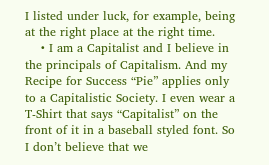I listed under luck, for example, being at the right place at the right time.
    • I am a Capitalist and I believe in the principals of Capitalism. And my Recipe for Success “Pie” applies only to a Capitalistic Society. I even wear a T-Shirt that says “Capitalist” on the front of it in a baseball styled font. So I don’t believe that we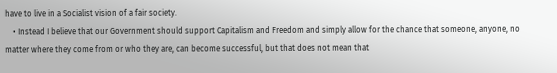have to live in a Socialist vision of a fair society.
    • Instead I believe that our Government should support Capitalism and Freedom and simply allow for the chance that someone, anyone, no matter where they come from or who they are, can become successful, but that does not mean that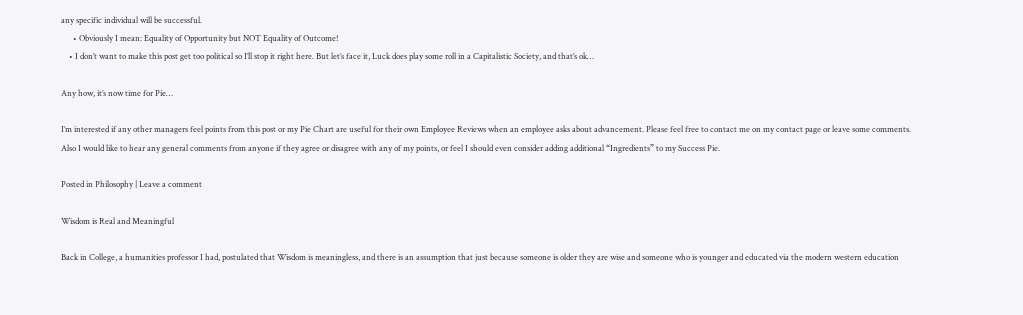any specific individual will be successful.
      • Obviously I mean: Equality of Opportunity but NOT Equality of Outcome!
    • I don’t want to make this post get too political so I’ll stop it right here. But let’s face it, Luck does play some roll in a Capitalistic Society, and that’s ok…

Any how, it’s now time for Pie…

I’m interested if any other managers feel points from this post or my Pie Chart are useful for their own Employee Reviews when an employee asks about advancement. Please feel free to contact me on my contact page or leave some comments. Also I would like to hear any general comments from anyone if they agree or disagree with any of my points, or feel I should even consider adding additional “Ingredients” to my Success Pie.

Posted in Philosophy | Leave a comment

Wisdom is Real and Meaningful

Back in College, a humanities professor I had, postulated that Wisdom is meaningless, and there is an assumption that just because someone is older they are wise and someone who is younger and educated via the modern western education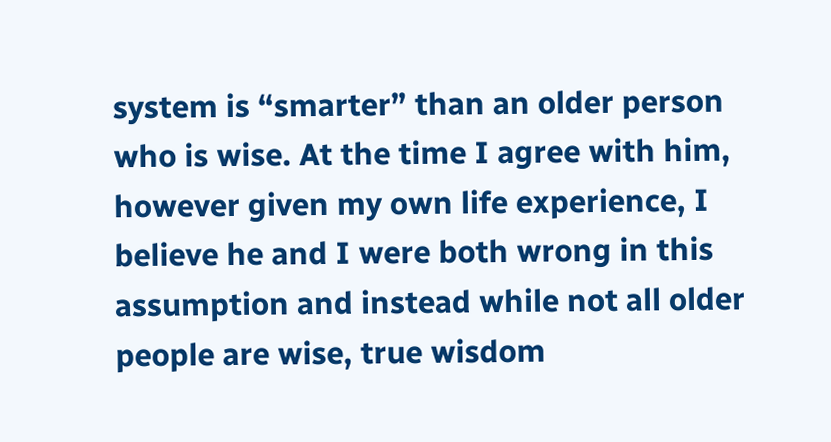system is “smarter” than an older person who is wise. At the time I agree with him, however given my own life experience, I believe he and I were both wrong in this assumption and instead while not all older people are wise, true wisdom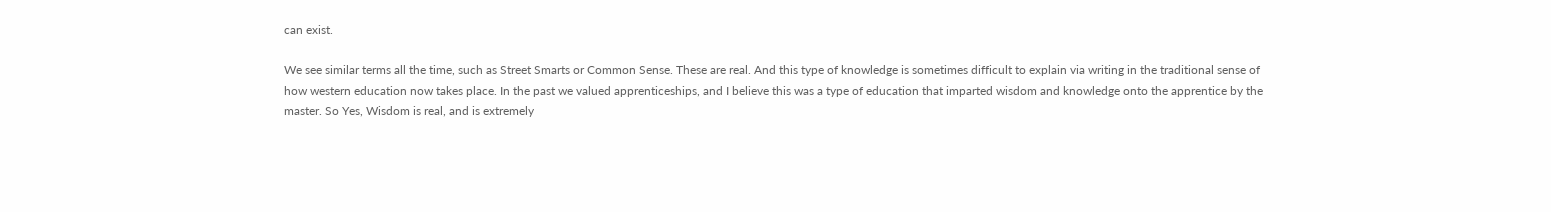can exist.

We see similar terms all the time, such as Street Smarts or Common Sense. These are real. And this type of knowledge is sometimes difficult to explain via writing in the traditional sense of how western education now takes place. In the past we valued apprenticeships, and I believe this was a type of education that imparted wisdom and knowledge onto the apprentice by the master. So Yes, Wisdom is real, and is extremely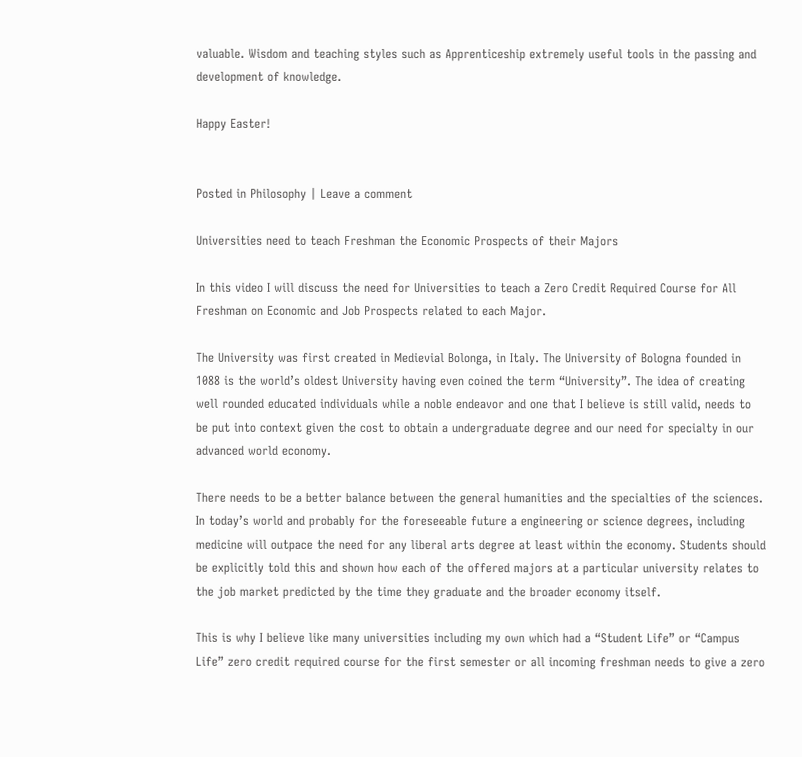valuable. Wisdom and teaching styles such as Apprenticeship extremely useful tools in the passing and development of knowledge.

Happy Easter!


Posted in Philosophy | Leave a comment

Universities need to teach Freshman the Economic Prospects of their Majors

In this video I will discuss the need for Universities to teach a Zero Credit Required Course for All Freshman on Economic and Job Prospects related to each Major.

The University was first created in Medievial Bolonga, in Italy. The University of Bologna founded in 1088 is the world’s oldest University having even coined the term “University”. The idea of creating well rounded educated individuals while a noble endeavor and one that I believe is still valid, needs to be put into context given the cost to obtain a undergraduate degree and our need for specialty in our advanced world economy.

There needs to be a better balance between the general humanities and the specialties of the sciences. In today’s world and probably for the foreseeable future a engineering or science degrees, including medicine will outpace the need for any liberal arts degree at least within the economy. Students should be explicitly told this and shown how each of the offered majors at a particular university relates to the job market predicted by the time they graduate and the broader economy itself.

This is why I believe like many universities including my own which had a “Student Life” or “Campus Life” zero credit required course for the first semester or all incoming freshman needs to give a zero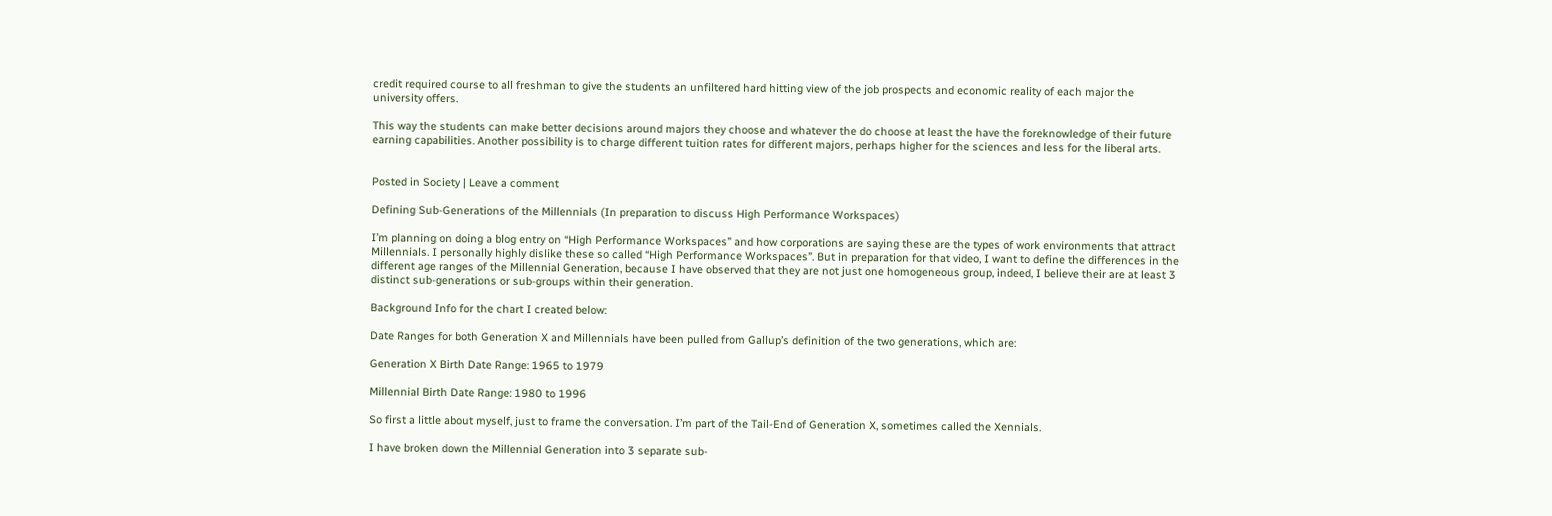credit required course to all freshman to give the students an unfiltered hard hitting view of the job prospects and economic reality of each major the university offers.

This way the students can make better decisions around majors they choose and whatever the do choose at least the have the foreknowledge of their future earning capabilities. Another possibility is to charge different tuition rates for different majors, perhaps higher for the sciences and less for the liberal arts.


Posted in Society | Leave a comment

Defining Sub-Generations of the Millennials (In preparation to discuss High Performance Workspaces)

I’m planning on doing a blog entry on “High Performance Workspaces” and how corporations are saying these are the types of work environments that attract Millennials. I personally highly dislike these so called “High Performance Workspaces”. But in preparation for that video, I want to define the differences in the different age ranges of the Millennial Generation, because I have observed that they are not just one homogeneous group, indeed, I believe their are at least 3 distinct sub-generations or sub-groups within their generation.

Background Info for the chart I created below:

Date Ranges for both Generation X and Millennials have been pulled from Gallup’s definition of the two generations, which are:

Generation X Birth Date Range: 1965 to 1979

Millennial Birth Date Range: 1980 to 1996

So first a little about myself, just to frame the conversation. I’m part of the Tail-End of Generation X, sometimes called the Xennials.

I have broken down the Millennial Generation into 3 separate sub-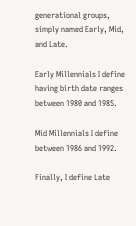generational groups, simply named Early, Mid, and Late.

Early Millennials I define having birth date ranges between 1980 and 1985.

Mid Millennials I define between 1986 and 1992.

Finally, I define Late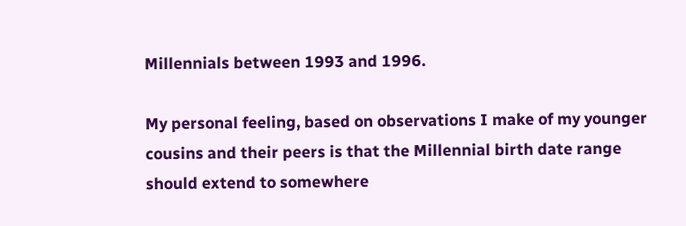Millennials between 1993 and 1996.

My personal feeling, based on observations I make of my younger cousins and their peers is that the Millennial birth date range should extend to somewhere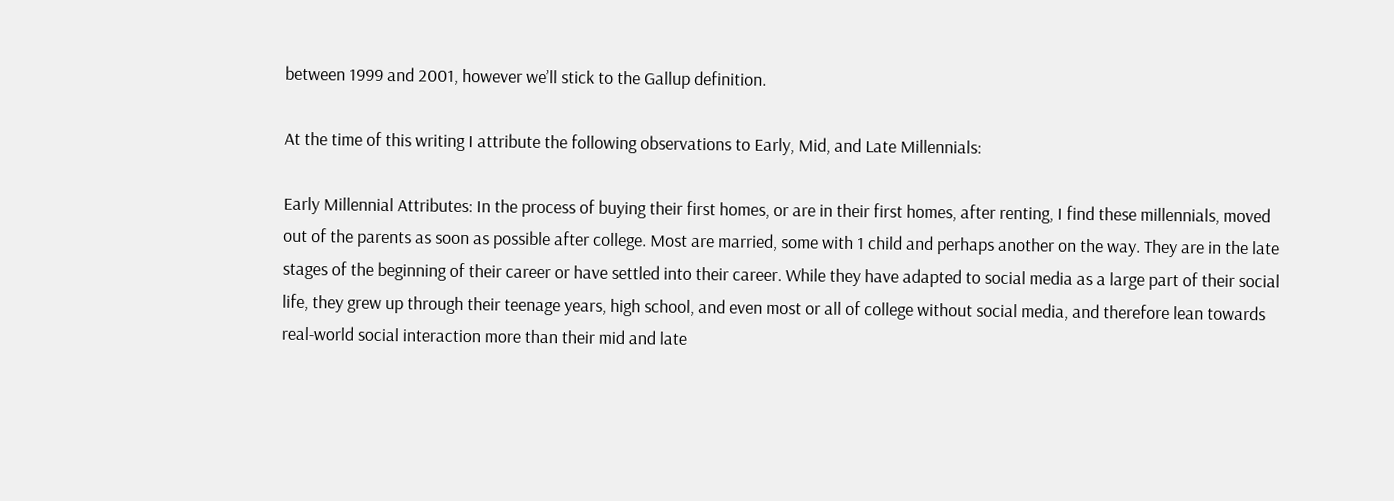between 1999 and 2001, however we’ll stick to the Gallup definition.

At the time of this writing I attribute the following observations to Early, Mid, and Late Millennials:

Early Millennial Attributes: In the process of buying their first homes, or are in their first homes, after renting, I find these millennials, moved out of the parents as soon as possible after college. Most are married, some with 1 child and perhaps another on the way. They are in the late stages of the beginning of their career or have settled into their career. While they have adapted to social media as a large part of their social life, they grew up through their teenage years, high school, and even most or all of college without social media, and therefore lean towards real-world social interaction more than their mid and late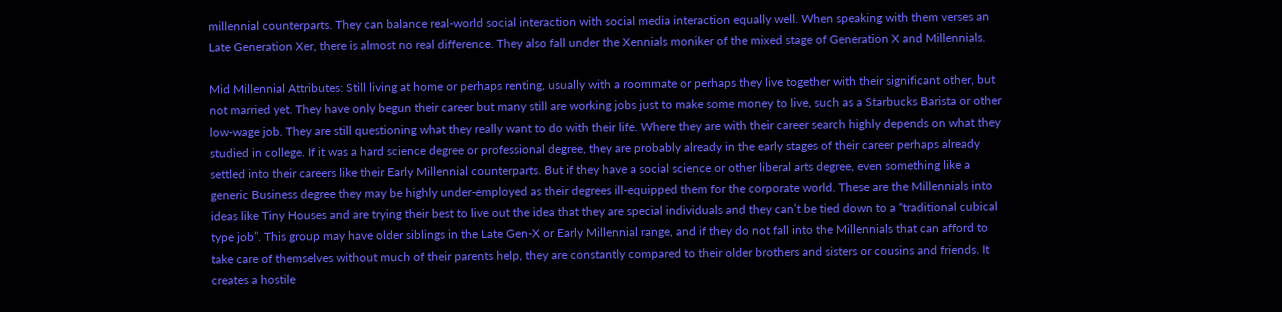millennial counterparts. They can balance real-world social interaction with social media interaction equally well. When speaking with them verses an Late Generation Xer, there is almost no real difference. They also fall under the Xennials moniker of the mixed stage of Generation X and Millennials.

Mid Millennial Attributes: Still living at home or perhaps renting, usually with a roommate or perhaps they live together with their significant other, but not married yet. They have only begun their career but many still are working jobs just to make some money to live, such as a Starbucks Barista or other low-wage job. They are still questioning what they really want to do with their life. Where they are with their career search highly depends on what they studied in college. If it was a hard science degree or professional degree, they are probably already in the early stages of their career perhaps already settled into their careers like their Early Millennial counterparts. But if they have a social science or other liberal arts degree, even something like a generic Business degree they may be highly under-employed as their degrees ill-equipped them for the corporate world. These are the Millennials into ideas like Tiny Houses and are trying their best to live out the idea that they are special individuals and they can’t be tied down to a “traditional cubical type job”. This group may have older siblings in the Late Gen-X or Early Millennial range, and if they do not fall into the Millennials that can afford to take care of themselves without much of their parents help, they are constantly compared to their older brothers and sisters or cousins and friends. It creates a hostile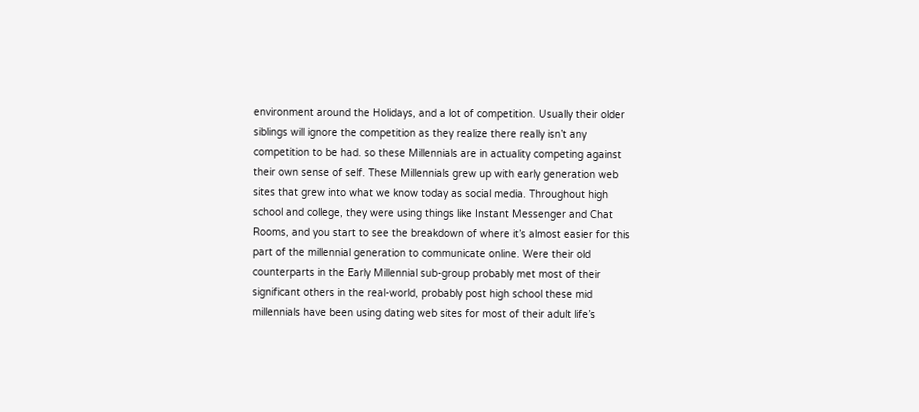environment around the Holidays, and a lot of competition. Usually their older siblings will ignore the competition as they realize there really isn’t any competition to be had. so these Millennials are in actuality competing against their own sense of self. These Millennials grew up with early generation web sites that grew into what we know today as social media. Throughout high school and college, they were using things like Instant Messenger and Chat Rooms, and you start to see the breakdown of where it’s almost easier for this part of the millennial generation to communicate online. Were their old counterparts in the Early Millennial sub-group probably met most of their significant others in the real-world, probably post high school these mid millennials have been using dating web sites for most of their adult life’s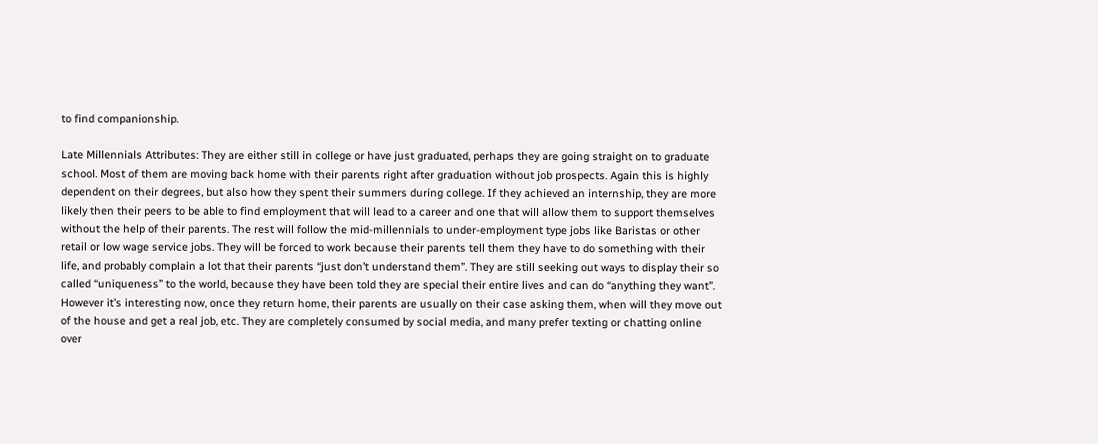to find companionship.

Late Millennials Attributes: They are either still in college or have just graduated, perhaps they are going straight on to graduate school. Most of them are moving back home with their parents right after graduation without job prospects. Again this is highly dependent on their degrees, but also how they spent their summers during college. If they achieved an internship, they are more likely then their peers to be able to find employment that will lead to a career and one that will allow them to support themselves without the help of their parents. The rest will follow the mid-millennials to under-employment type jobs like Baristas or other retail or low wage service jobs. They will be forced to work because their parents tell them they have to do something with their life, and probably complain a lot that their parents “just don’t understand them”. They are still seeking out ways to display their so called “uniqueness” to the world, because they have been told they are special their entire lives and can do “anything they want”. However it’s interesting now, once they return home, their parents are usually on their case asking them, when will they move out of the house and get a real job, etc. They are completely consumed by social media, and many prefer texting or chatting online over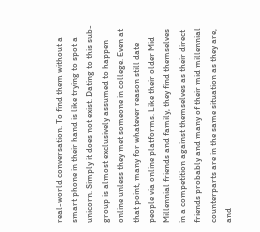real-world conversation. To find them without a smart phone in their hand is like trying to spot a unicorn. Simply it does not exist. Dating to this sub-group is almost exclusively assumed to happen online unless they met someone in college. Even at that point, many for whatever reason still date people via online platforms. Like their older Mid Millennial friends and family, they find themselves in a competition against themselves as their direct friends probably and many of their mid millennial counterparts are in the same situation as they are, and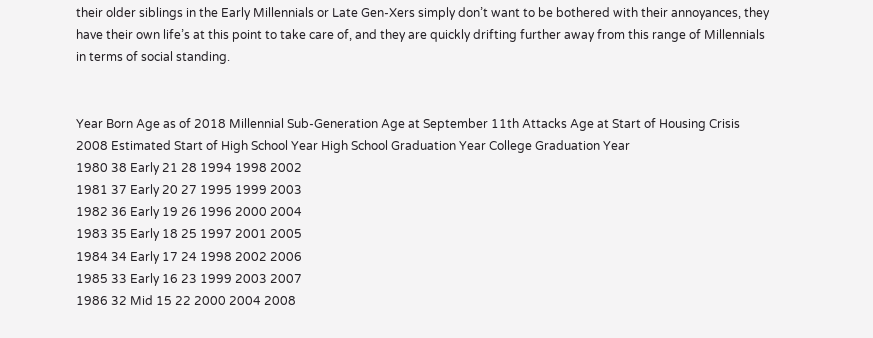their older siblings in the Early Millennials or Late Gen-Xers simply don’t want to be bothered with their annoyances, they have their own life’s at this point to take care of, and they are quickly drifting further away from this range of Millennials in terms of social standing.


Year Born Age as of 2018 Millennial Sub-Generation Age at September 11th Attacks Age at Start of Housing Crisis 2008 Estimated Start of High School Year High School Graduation Year College Graduation Year
1980 38 Early 21 28 1994 1998 2002
1981 37 Early 20 27 1995 1999 2003
1982 36 Early 19 26 1996 2000 2004
1983 35 Early 18 25 1997 2001 2005
1984 34 Early 17 24 1998 2002 2006
1985 33 Early 16 23 1999 2003 2007
1986 32 Mid 15 22 2000 2004 2008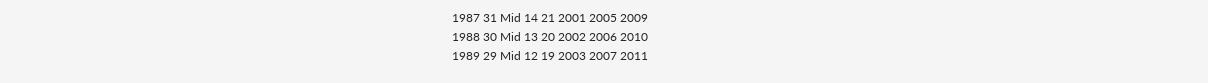1987 31 Mid 14 21 2001 2005 2009
1988 30 Mid 13 20 2002 2006 2010
1989 29 Mid 12 19 2003 2007 2011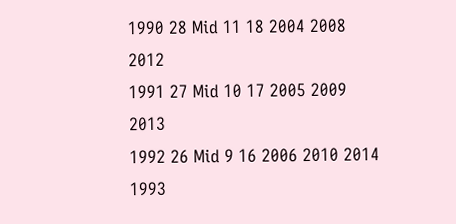1990 28 Mid 11 18 2004 2008 2012
1991 27 Mid 10 17 2005 2009 2013
1992 26 Mid 9 16 2006 2010 2014
1993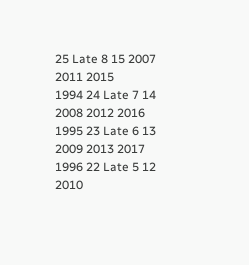25 Late 8 15 2007 2011 2015
1994 24 Late 7 14 2008 2012 2016
1995 23 Late 6 13 2009 2013 2017
1996 22 Late 5 12 2010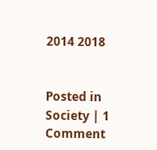2014 2018


Posted in Society | 1 Comment